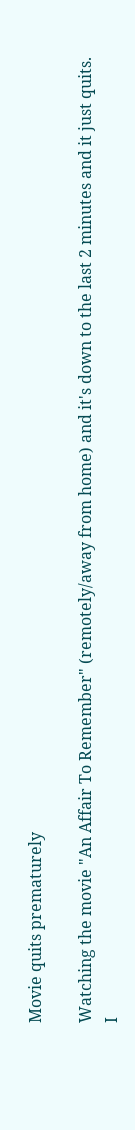Movie quits prematurely

Watching the movie "An Affair To Remember" (remotely/away from home) and it's down to the last 2 minutes and it just quits.
I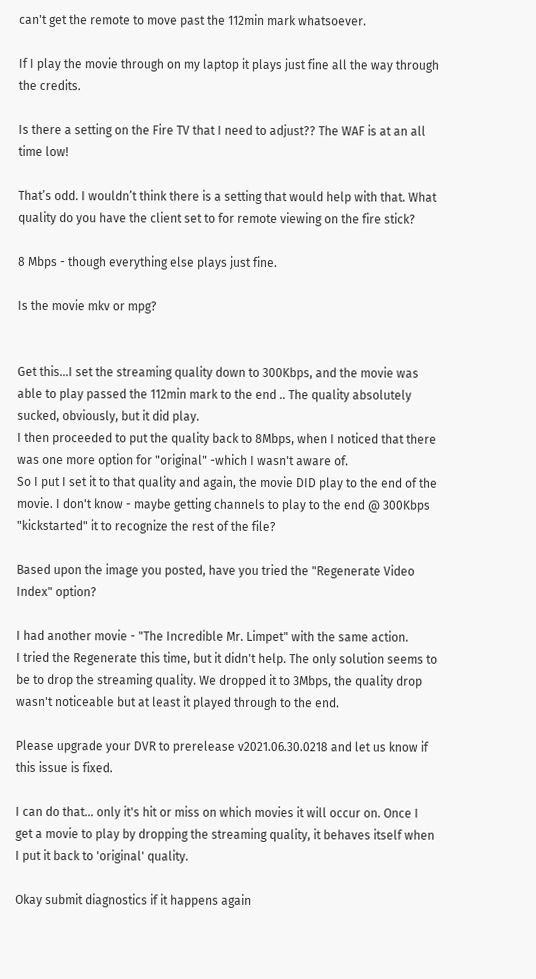can't get the remote to move past the 112min mark whatsoever.

If I play the movie through on my laptop it plays just fine all the way through the credits.

Is there a setting on the Fire TV that I need to adjust?? The WAF is at an all time low!

That’s odd. I wouldn’t think there is a setting that would help with that. What quality do you have the client set to for remote viewing on the fire stick?

8 Mbps - though everything else plays just fine.

Is the movie mkv or mpg?


Get this...I set the streaming quality down to 300Kbps, and the movie was able to play passed the 112min mark to the end .. The quality absolutely sucked, obviously, but it did play.
I then proceeded to put the quality back to 8Mbps, when I noticed that there was one more option for "original" -which I wasn't aware of.
So I put I set it to that quality and again, the movie DID play to the end of the movie. I don't know - maybe getting channels to play to the end @ 300Kbps "kickstarted" it to recognize the rest of the file?

Based upon the image you posted, have you tried the "Regenerate Video Index" option?

I had another movie - "The Incredible Mr. Limpet" with the same action.
I tried the Regenerate this time, but it didn't help. The only solution seems to be to drop the streaming quality. We dropped it to 3Mbps, the quality drop wasn't noticeable but at least it played through to the end.

Please upgrade your DVR to prerelease v2021.06.30.0218 and let us know if this issue is fixed.

I can do that... only it's hit or miss on which movies it will occur on. Once I get a movie to play by dropping the streaming quality, it behaves itself when I put it back to 'original' quality.

Okay submit diagnostics if it happens again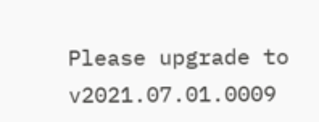Please upgrade to v2021.07.01.0009